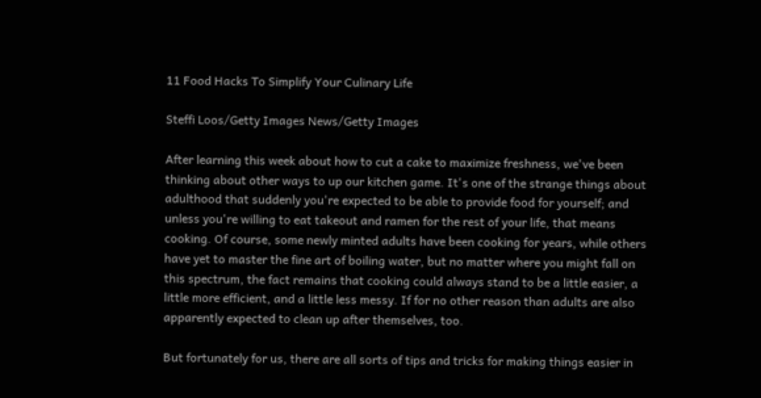11 Food Hacks To Simplify Your Culinary Life

Steffi Loos/Getty Images News/Getty Images

After learning this week about how to cut a cake to maximize freshness, we've been thinking about other ways to up our kitchen game. It's one of the strange things about adulthood that suddenly you're expected to be able to provide food for yourself; and unless you're willing to eat takeout and ramen for the rest of your life, that means cooking. Of course, some newly minted adults have been cooking for years, while others have yet to master the fine art of boiling water, but no matter where you might fall on this spectrum, the fact remains that cooking could always stand to be a little easier, a little more efficient, and a little less messy. If for no other reason than adults are also apparently expected to clean up after themselves, too.

But fortunately for us, there are all sorts of tips and tricks for making things easier in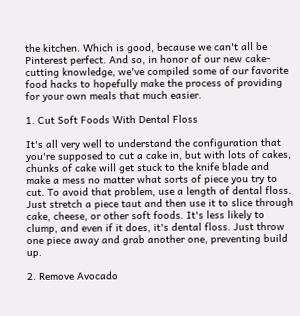the kitchen. Which is good, because we can't all be Pinterest perfect. And so, in honor of our new cake-cutting knowledge, we've compiled some of our favorite food hacks to hopefully make the process of providing for your own meals that much easier.

1. Cut Soft Foods With Dental Floss

It's all very well to understand the configuration that you're supposed to cut a cake in, but with lots of cakes, chunks of cake will get stuck to the knife blade and make a mess no matter what sorts of piece you try to cut. To avoid that problem, use a length of dental floss. Just stretch a piece taut and then use it to slice through cake, cheese, or other soft foods. It's less likely to clump, and even if it does, it's dental floss. Just throw one piece away and grab another one, preventing build up.

2. Remove Avocado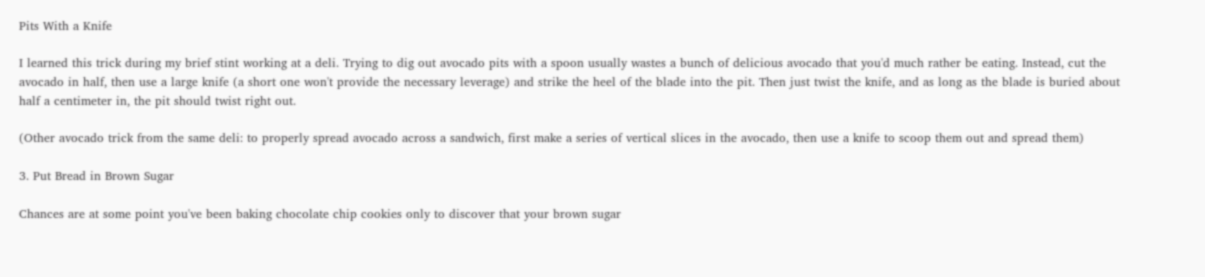Pits With a Knife

I learned this trick during my brief stint working at a deli. Trying to dig out avocado pits with a spoon usually wastes a bunch of delicious avocado that you'd much rather be eating. Instead, cut the avocado in half, then use a large knife (a short one won't provide the necessary leverage) and strike the heel of the blade into the pit. Then just twist the knife, and as long as the blade is buried about half a centimeter in, the pit should twist right out.

(Other avocado trick from the same deli: to properly spread avocado across a sandwich, first make a series of vertical slices in the avocado, then use a knife to scoop them out and spread them)

3. Put Bread in Brown Sugar

Chances are at some point you've been baking chocolate chip cookies only to discover that your brown sugar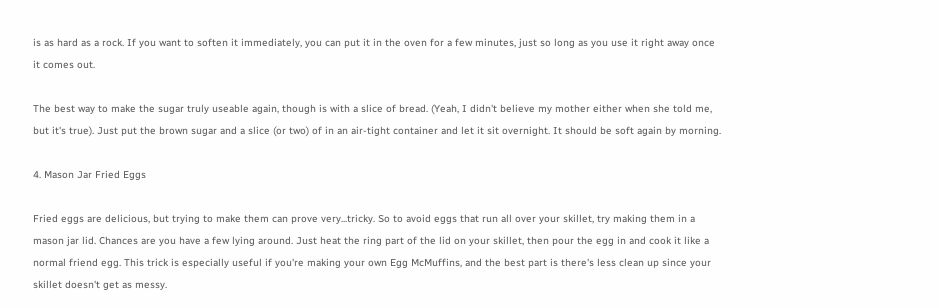is as hard as a rock. If you want to soften it immediately, you can put it in the oven for a few minutes, just so long as you use it right away once it comes out.

The best way to make the sugar truly useable again, though is with a slice of bread. (Yeah, I didn't believe my mother either when she told me, but it's true). Just put the brown sugar and a slice (or two) of in an air-tight container and let it sit overnight. It should be soft again by morning.

4. Mason Jar Fried Eggs

Fried eggs are delicious, but trying to make them can prove very...tricky. So to avoid eggs that run all over your skillet, try making them in a mason jar lid. Chances are you have a few lying around. Just heat the ring part of the lid on your skillet, then pour the egg in and cook it like a normal friend egg. This trick is especially useful if you're making your own Egg McMuffins, and the best part is there's less clean up since your skillet doesn't get as messy.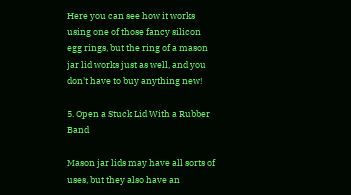Here you can see how it works using one of those fancy silicon egg rings, but the ring of a mason jar lid works just as well, and you don't have to buy anything new!

5. Open a Stuck Lid With a Rubber Band

Mason jar lids may have all sorts of uses, but they also have an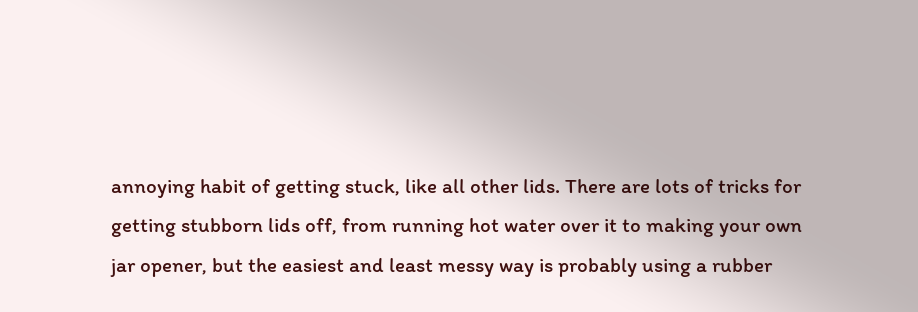annoying habit of getting stuck, like all other lids. There are lots of tricks for getting stubborn lids off, from running hot water over it to making your own jar opener, but the easiest and least messy way is probably using a rubber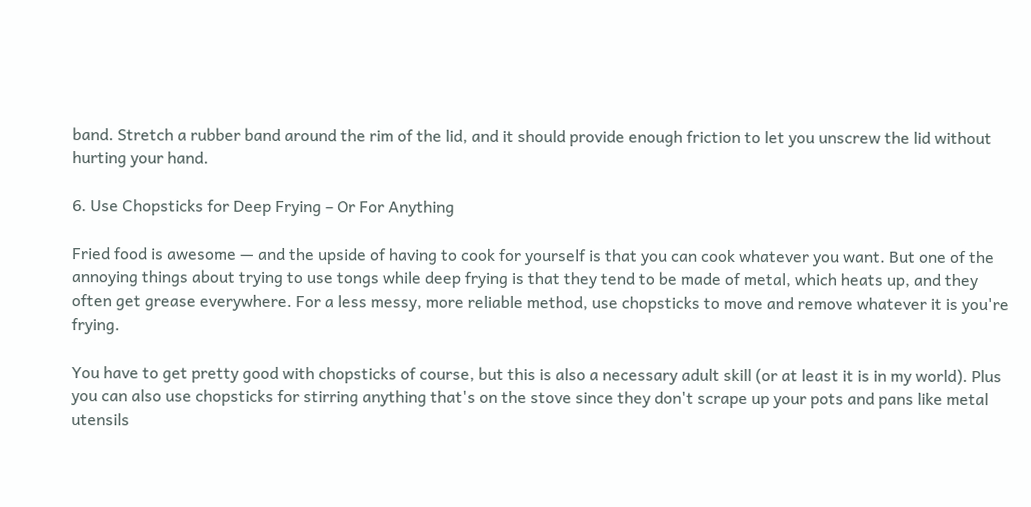band. Stretch a rubber band around the rim of the lid, and it should provide enough friction to let you unscrew the lid without hurting your hand.

6. Use Chopsticks for Deep Frying – Or For Anything

Fried food is awesome — and the upside of having to cook for yourself is that you can cook whatever you want. But one of the annoying things about trying to use tongs while deep frying is that they tend to be made of metal, which heats up, and they often get grease everywhere. For a less messy, more reliable method, use chopsticks to move and remove whatever it is you're frying.

You have to get pretty good with chopsticks of course, but this is also a necessary adult skill (or at least it is in my world). Plus you can also use chopsticks for stirring anything that's on the stove since they don't scrape up your pots and pans like metal utensils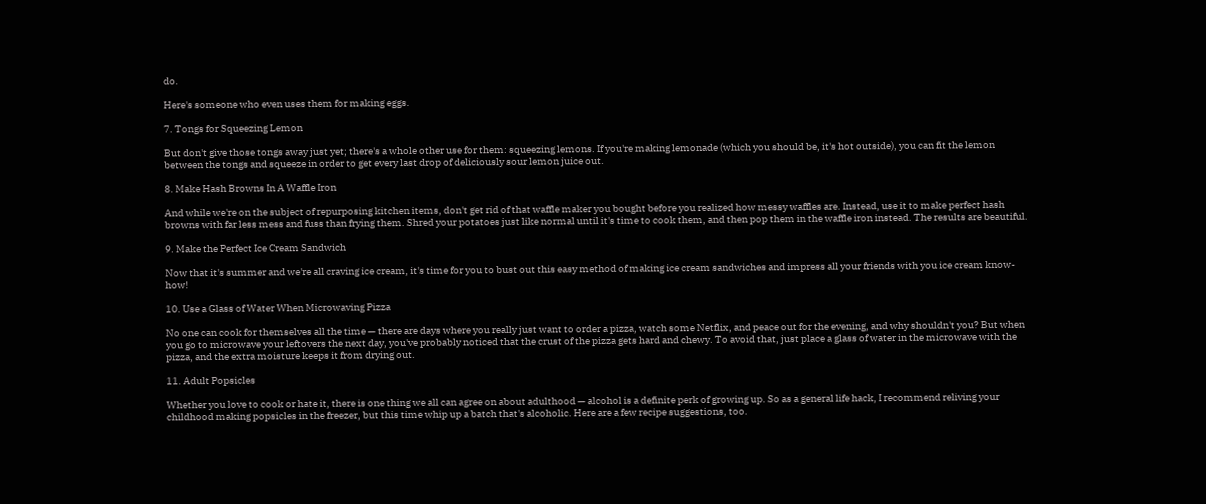do.

Here's someone who even uses them for making eggs.

7. Tongs for Squeezing Lemon

But don't give those tongs away just yet; there's a whole other use for them: squeezing lemons. If you're making lemonade (which you should be, it's hot outside), you can fit the lemon between the tongs and squeeze in order to get every last drop of deliciously sour lemon juice out.

8. Make Hash Browns In A Waffle Iron

And while we're on the subject of repurposing kitchen items, don't get rid of that waffle maker you bought before you realized how messy waffles are. Instead, use it to make perfect hash browns with far less mess and fuss than frying them. Shred your potatoes just like normal until it's time to cook them, and then pop them in the waffle iron instead. The results are beautiful.

9. Make the Perfect Ice Cream Sandwich

Now that it's summer and we're all craving ice cream, it's time for you to bust out this easy method of making ice cream sandwiches and impress all your friends with you ice cream know-how!

10. Use a Glass of Water When Microwaving Pizza

No one can cook for themselves all the time — there are days where you really just want to order a pizza, watch some Netflix, and peace out for the evening, and why shouldn't you? But when you go to microwave your leftovers the next day, you've probably noticed that the crust of the pizza gets hard and chewy. To avoid that, just place a glass of water in the microwave with the pizza, and the extra moisture keeps it from drying out.

11. Adult Popsicles

Whether you love to cook or hate it, there is one thing we all can agree on about adulthood — alcohol is a definite perk of growing up. So as a general life hack, I recommend reliving your childhood making popsicles in the freezer, but this time whip up a batch that's alcoholic. Here are a few recipe suggestions, too.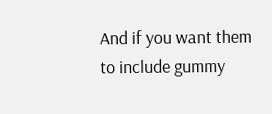And if you want them to include gummy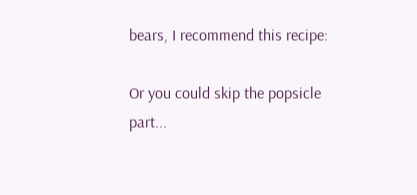bears, I recommend this recipe:

Or you could skip the popsicle part...